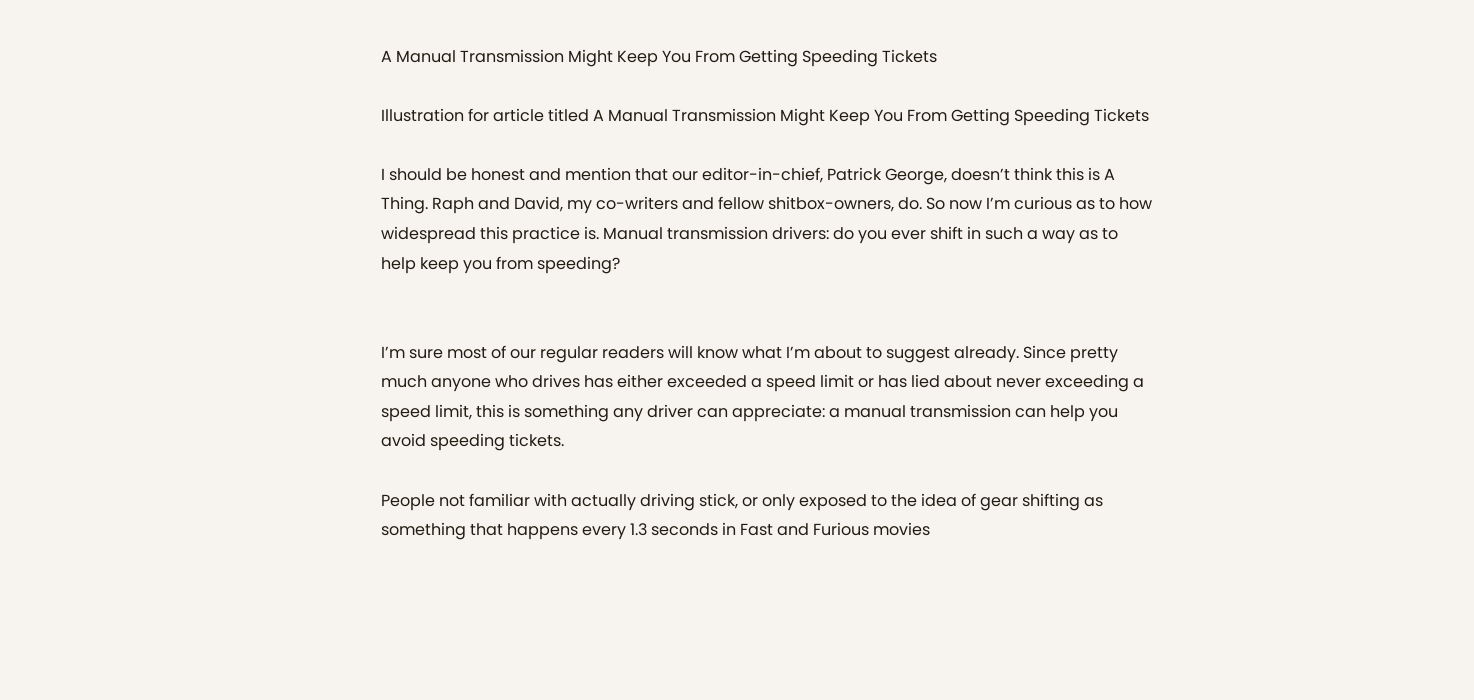A Manual Transmission Might Keep You From Getting Speeding Tickets

Illustration for article titled A Manual Transmission Might Keep You From Getting Speeding Tickets

I should be honest and mention that our editor-in-chief, Patrick George, doesn’t think this is A Thing. Raph and David, my co-writers and fellow shitbox-owners, do. So now I’m curious as to how widespread this practice is. Manual transmission drivers: do you ever shift in such a way as to help keep you from speeding?


I’m sure most of our regular readers will know what I’m about to suggest already. Since pretty much anyone who drives has either exceeded a speed limit or has lied about never exceeding a speed limit, this is something any driver can appreciate: a manual transmission can help you avoid speeding tickets.

People not familiar with actually driving stick, or only exposed to the idea of gear shifting as something that happens every 1.3 seconds in Fast and Furious movies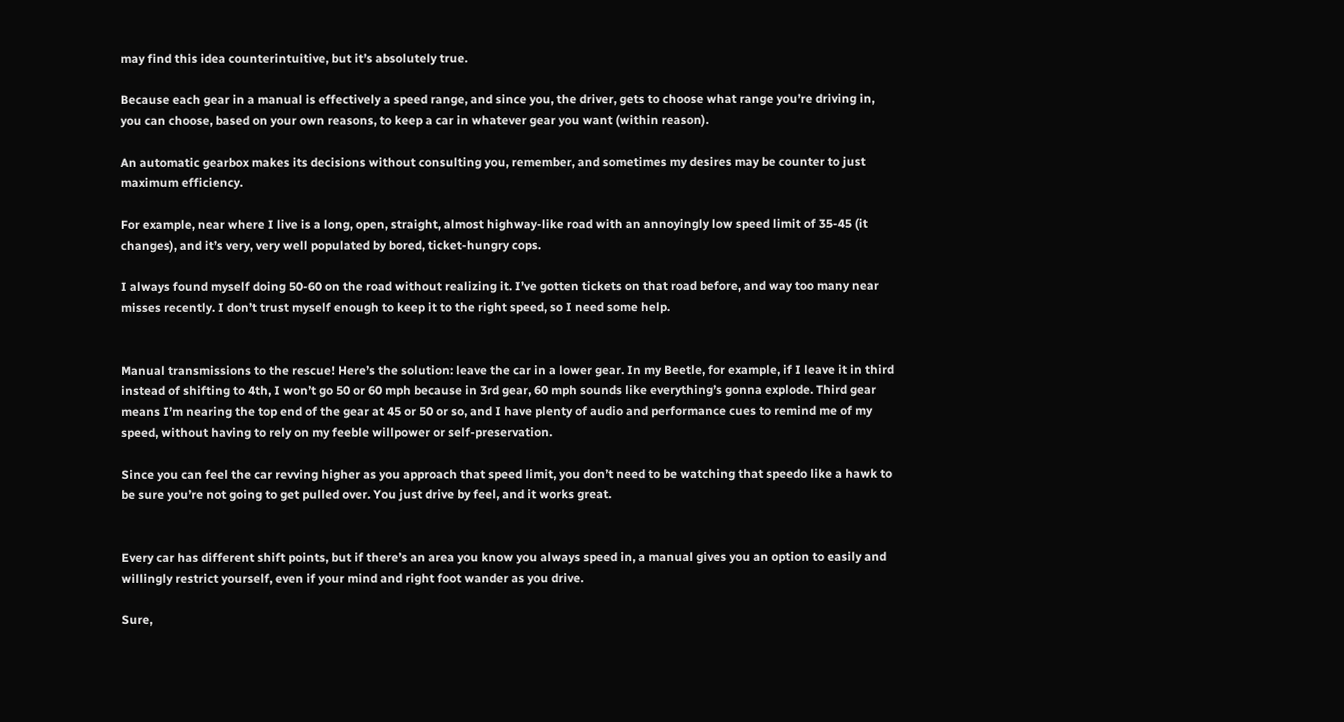may find this idea counterintuitive, but it’s absolutely true.

Because each gear in a manual is effectively a speed range, and since you, the driver, gets to choose what range you’re driving in, you can choose, based on your own reasons, to keep a car in whatever gear you want (within reason).

An automatic gearbox makes its decisions without consulting you, remember, and sometimes my desires may be counter to just maximum efficiency.

For example, near where I live is a long, open, straight, almost highway-like road with an annoyingly low speed limit of 35-45 (it changes), and it’s very, very well populated by bored, ticket-hungry cops.

I always found myself doing 50-60 on the road without realizing it. I’ve gotten tickets on that road before, and way too many near misses recently. I don’t trust myself enough to keep it to the right speed, so I need some help.


Manual transmissions to the rescue! Here’s the solution: leave the car in a lower gear. In my Beetle, for example, if I leave it in third instead of shifting to 4th, I won’t go 50 or 60 mph because in 3rd gear, 60 mph sounds like everything’s gonna explode. Third gear means I’m nearing the top end of the gear at 45 or 50 or so, and I have plenty of audio and performance cues to remind me of my speed, without having to rely on my feeble willpower or self-preservation.

Since you can feel the car revving higher as you approach that speed limit, you don’t need to be watching that speedo like a hawk to be sure you’re not going to get pulled over. You just drive by feel, and it works great.


Every car has different shift points, but if there’s an area you know you always speed in, a manual gives you an option to easily and willingly restrict yourself, even if your mind and right foot wander as you drive.

Sure,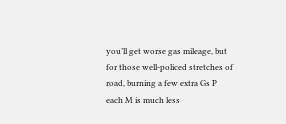you’ll get worse gas mileage, but for those well-policed stretches of road, burning a few extra Gs P each M is much less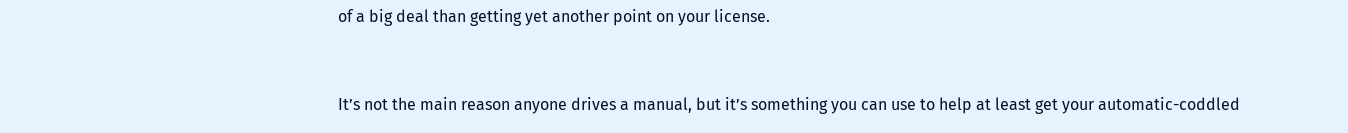of a big deal than getting yet another point on your license.


It’s not the main reason anyone drives a manual, but it’s something you can use to help at least get your automatic-coddled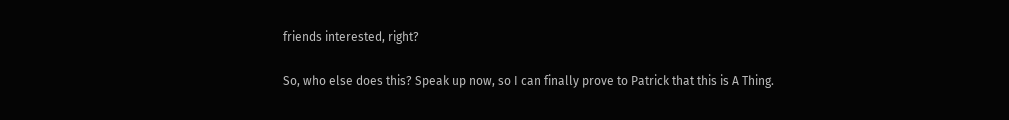friends interested, right?

So, who else does this? Speak up now, so I can finally prove to Patrick that this is A Thing.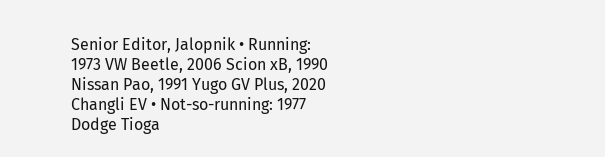Senior Editor, Jalopnik • Running: 1973 VW Beetle, 2006 Scion xB, 1990 Nissan Pao, 1991 Yugo GV Plus, 2020 Changli EV • Not-so-running: 1977 Dodge Tioga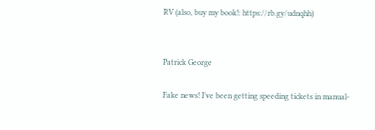RV (also, buy my book!: https://rb.gy/udnqhh)


Patrick George

Fake news! I’ve been getting speeding tickets in manual-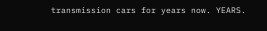transmission cars for years now. YEARS.